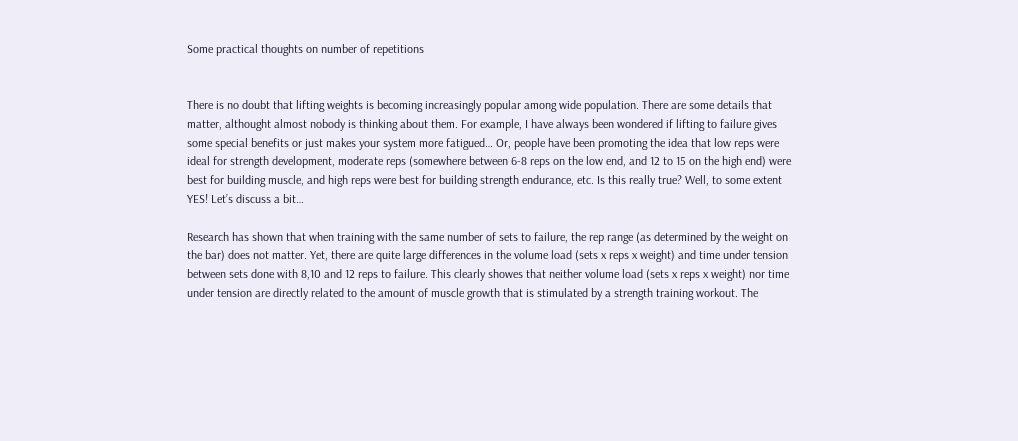Some practical thoughts on number of repetitions


There is no doubt that lifting weights is becoming increasingly popular among wide population. There are some details that matter, althought almost nobody is thinking about them. For example, I have always been wondered if lifting to failure gives some special benefits or just makes your system more fatigued… Or, people have been promoting the idea that low reps were ideal for strength development, moderate reps (somewhere between 6-8 reps on the low end, and 12 to 15 on the high end) were best for building muscle, and high reps were best for building strength endurance, etc. Is this really true? Well, to some extent YES! Let’s discuss a bit…

Research has shown that when training with the same number of sets to failure, the rep range (as determined by the weight on the bar) does not matter. Yet, there are quite large differences in the volume load (sets x reps x weight) and time under tension between sets done with 8,10 and 12 reps to failure. This clearly showes that neither volume load (sets x reps x weight) nor time under tension are directly related to the amount of muscle growth that is stimulated by a strength training workout. The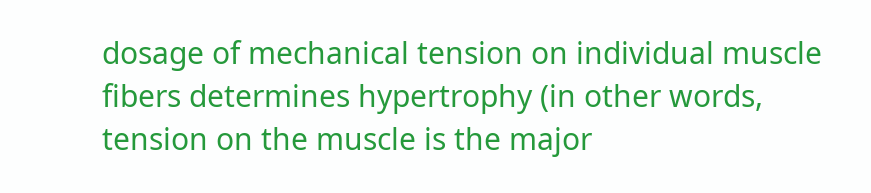dosage of mechanical tension on individual muscle fibers determines hypertrophy (in other words, tension on the muscle is the major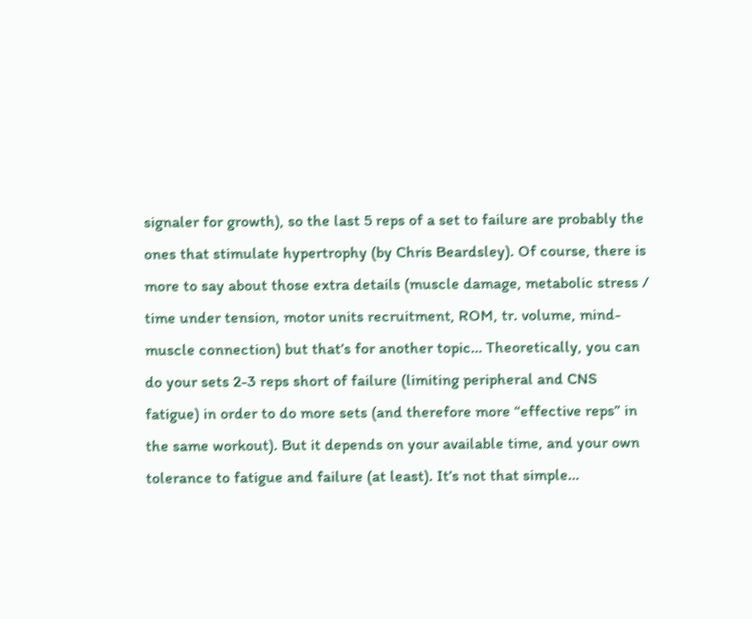signaler for growth), so the last 5 reps of a set to failure are probably the ones that stimulate hypertrophy (by Chris Beardsley). Of course, there is more to say about those extra details (muscle damage, metabolic stress / time under tension, motor units recruitment, ROM, tr. volume, mind-muscle connection) but that’s for another topic… Theoretically, you can do your sets 2-3 reps short of failure (limiting peripheral and CNS fatigue) in order to do more sets (and therefore more “effective reps” in the same workout). But it depends on your available time, and your own tolerance to fatigue and failure (at least). It’s not that simple…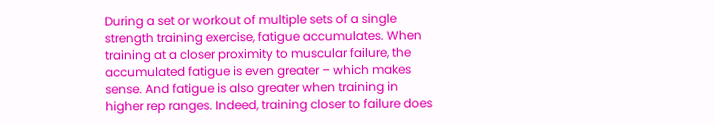During a set or workout of multiple sets of a single strength training exercise, fatigue accumulates. When training at a closer proximity to muscular failure, the accumulated fatigue is even greater – which makes sense. And fatigue is also greater when training in higher rep ranges. Indeed, training closer to failure does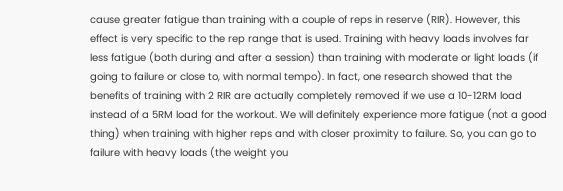cause greater fatigue than training with a couple of reps in reserve (RIR). However, this effect is very specific to the rep range that is used. Training with heavy loads involves far less fatigue (both during and after a session) than training with moderate or light loads (if going to failure or close to, with normal tempo). In fact, one research showed that the benefits of training with 2 RIR are actually completely removed if we use a 10-12RM load instead of a 5RM load for the workout. We will definitely experience more fatigue (not a good thing) when training with higher reps and with closer proximity to failure. So, you can go to failure with heavy loads (the weight you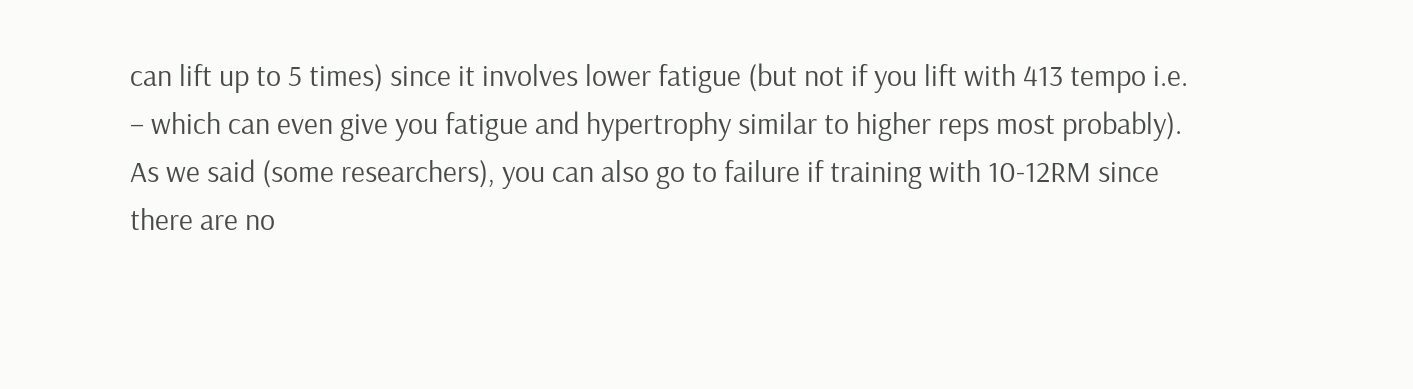can lift up to 5 times) since it involves lower fatigue (but not if you lift with 413 tempo i.e. – which can even give you fatigue and hypertrophy similar to higher reps most probably). As we said (some researchers), you can also go to failure if training with 10-12RM since there are no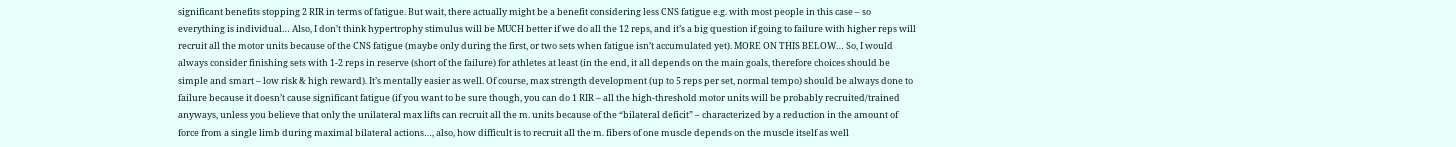significant benefits stopping 2 RIR in terms of fatigue. But wait, there actually might be a benefit considering less CNS fatigue e.g. with most people in this case – so everything is individual… Also, I don’t think hypertrophy stimulus will be MUCH better if we do all the 12 reps, and it’s a big question if going to failure with higher reps will recruit all the motor units because of the CNS fatigue (maybe only during the first, or two sets when fatigue isn’t accumulated yet). MORE ON THIS BELOW… So, I would always consider finishing sets with 1-2 reps in reserve (short of the failure) for athletes at least (in the end, it all depends on the main goals, therefore choices should be simple and smart – low risk & high reward). It’s mentally easier as well. Of course, max strength development (up to 5 reps per set, normal tempo) should be always done to failure because it doesn’t cause significant fatigue (if you want to be sure though, you can do 1 RIR – all the high-threshold motor units will be probably recruited/trained anyways, unless you believe that only the unilateral max lifts can recruit all the m. units because of the “bilateral deficit” – characterized by a reduction in the amount of force from a single limb during maximal bilateral actions…, also, how difficult is to recruit all the m. fibers of one muscle depends on the muscle itself as well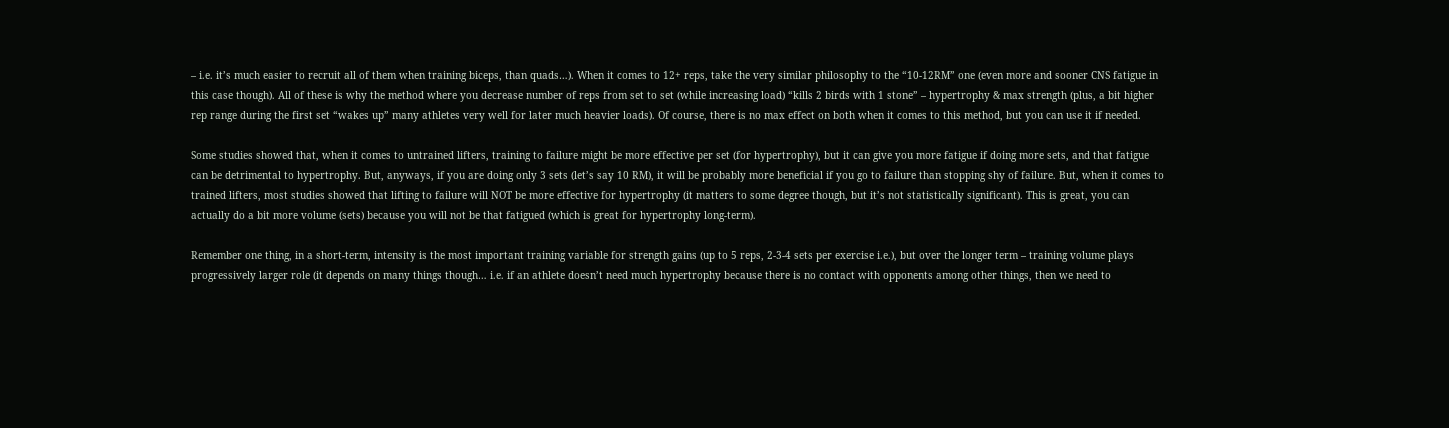– i.e. it’s much easier to recruit all of them when training biceps, than quads…). When it comes to 12+ reps, take the very similar philosophy to the “10-12RM” one (even more and sooner CNS fatigue in this case though). All of these is why the method where you decrease number of reps from set to set (while increasing load) “kills 2 birds with 1 stone” – hypertrophy & max strength (plus, a bit higher rep range during the first set “wakes up” many athletes very well for later much heavier loads). Of course, there is no max effect on both when it comes to this method, but you can use it if needed.

Some studies showed that, when it comes to untrained lifters, training to failure might be more effective per set (for hypertrophy), but it can give you more fatigue if doing more sets, and that fatigue can be detrimental to hypertrophy. But, anyways, if you are doing only 3 sets (let’s say 10 RM), it will be probably more beneficial if you go to failure than stopping shy of failure. But, when it comes to trained lifters, most studies showed that lifting to failure will NOT be more effective for hypertrophy (it matters to some degree though, but it’s not statistically significant). This is great, you can actually do a bit more volume (sets) because you will not be that fatigued (which is great for hypertrophy long-term).

Remember one thing, in a short-term, intensity is the most important training variable for strength gains (up to 5 reps, 2-3-4 sets per exercise i.e.), but over the longer term – training volume plays progressively larger role (it depends on many things though… i.e. if an athlete doesn’t need much hypertrophy because there is no contact with opponents among other things, then we need to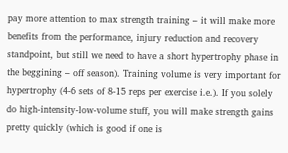pay more attention to max strength training – it will make more benefits from the performance, injury reduction and recovery standpoint, but still we need to have a short hypertrophy phase in the beggining – off season). Training volume is very important for hypertrophy (4-6 sets of 8-15 reps per exercise i.e.). If you solely do high-intensity-low-volume stuff, you will make strength gains pretty quickly (which is good if one is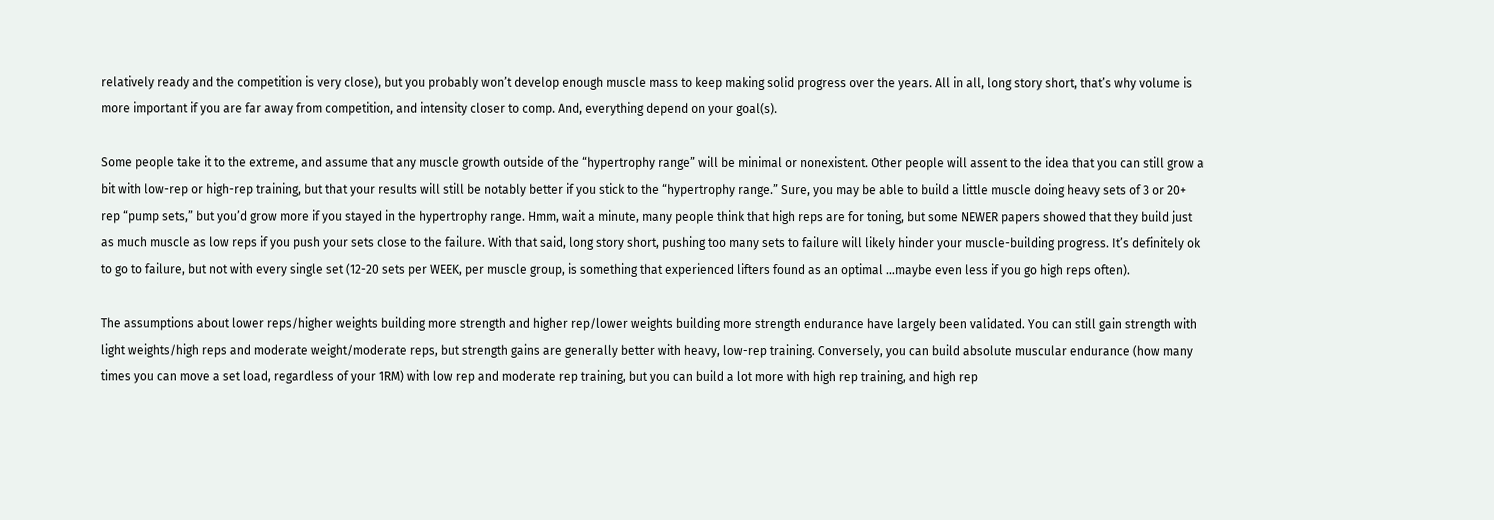relatively ready and the competition is very close), but you probably won’t develop enough muscle mass to keep making solid progress over the years. All in all, long story short, that’s why volume is more important if you are far away from competition, and intensity closer to comp. And, everything depend on your goal(s).

Some people take it to the extreme, and assume that any muscle growth outside of the “hypertrophy range” will be minimal or nonexistent. Other people will assent to the idea that you can still grow a bit with low-rep or high-rep training, but that your results will still be notably better if you stick to the “hypertrophy range.” Sure, you may be able to build a little muscle doing heavy sets of 3 or 20+ rep “pump sets,” but you’d grow more if you stayed in the hypertrophy range. Hmm, wait a minute, many people think that high reps are for toning, but some NEWER papers showed that they build just as much muscle as low reps if you push your sets close to the failure. With that said, long story short, pushing too many sets to failure will likely hinder your muscle-building progress. It’s definitely ok to go to failure, but not with every single set (12-20 sets per WEEK, per muscle group, is something that experienced lifters found as an optimal …maybe even less if you go high reps often).

The assumptions about lower reps/higher weights building more strength and higher rep/lower weights building more strength endurance have largely been validated. You can still gain strength with light weights/high reps and moderate weight/moderate reps, but strength gains are generally better with heavy, low-rep training. Conversely, you can build absolute muscular endurance (how many times you can move a set load, regardless of your 1RM) with low rep and moderate rep training, but you can build a lot more with high rep training, and high rep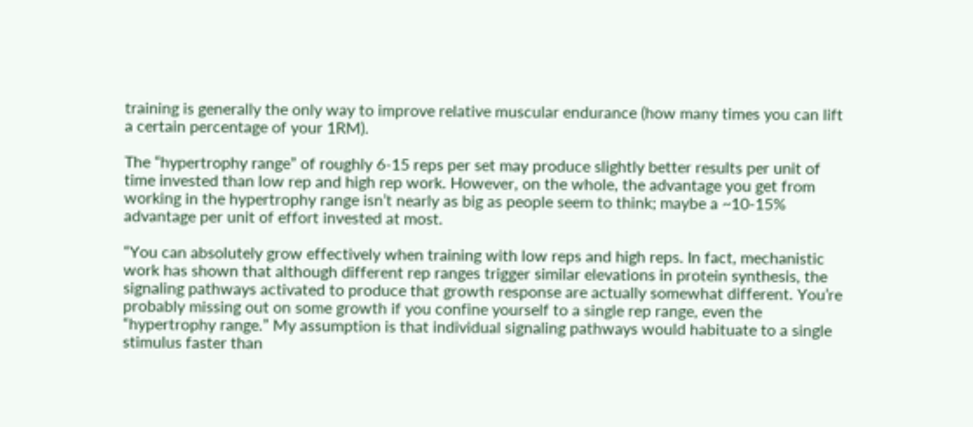training is generally the only way to improve relative muscular endurance (how many times you can lift a certain percentage of your 1RM).

The “hypertrophy range” of roughly 6-15 reps per set may produce slightly better results per unit of time invested than low rep and high rep work. However, on the whole, the advantage you get from working in the hypertrophy range isn’t nearly as big as people seem to think; maybe a ~10-15% advantage per unit of effort invested at most.

“You can absolutely grow effectively when training with low reps and high reps. In fact, mechanistic  work has shown that although different rep ranges trigger similar elevations in protein synthesis, the signaling pathways activated to produce that growth response are actually somewhat different. You’re probably missing out on some growth if you confine yourself to a single rep range, even the “hypertrophy range.” My assumption is that individual signaling pathways would habituate to a single stimulus faster than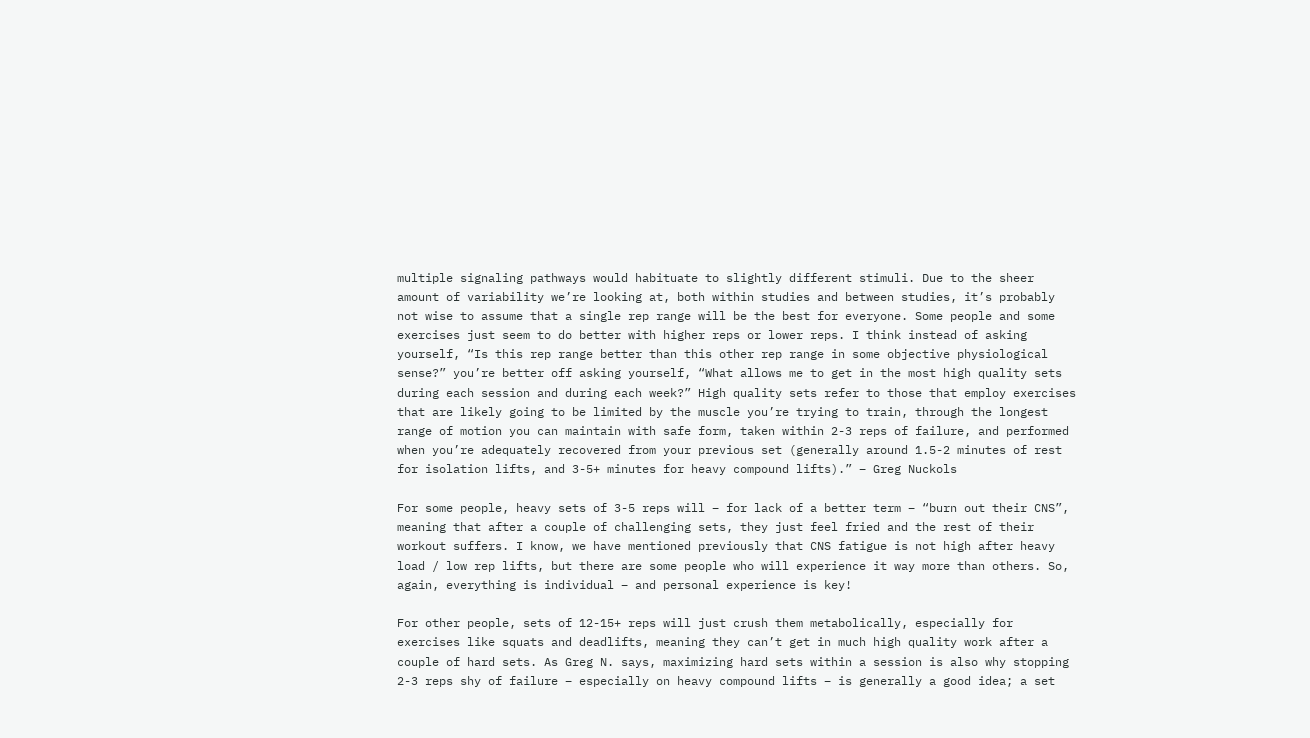multiple signaling pathways would habituate to slightly different stimuli. Due to the sheer amount of variability we’re looking at, both within studies and between studies, it’s probably not wise to assume that a single rep range will be the best for everyone. Some people and some exercises just seem to do better with higher reps or lower reps. I think instead of asking yourself, “Is this rep range better than this other rep range in some objective physiological sense?” you’re better off asking yourself, “What allows me to get in the most high quality sets during each session and during each week?” High quality sets refer to those that employ exercises that are likely going to be limited by the muscle you’re trying to train, through the longest range of motion you can maintain with safe form, taken within 2-3 reps of failure, and performed when you’re adequately recovered from your previous set (generally around 1.5-2 minutes of rest for isolation lifts, and 3-5+ minutes for heavy compound lifts).” – Greg Nuckols

For some people, heavy sets of 3-5 reps will – for lack of a better term – “burn out their CNS”, meaning that after a couple of challenging sets, they just feel fried and the rest of their workout suffers. I know, we have mentioned previously that CNS fatigue is not high after heavy load / low rep lifts, but there are some people who will experience it way more than others. So, again, everything is individual – and personal experience is key!

For other people, sets of 12-15+ reps will just crush them metabolically, especially for exercises like squats and deadlifts, meaning they can’t get in much high quality work after a couple of hard sets. As Greg N. says, maximizing hard sets within a session is also why stopping 2-3 reps shy of failure – especially on heavy compound lifts – is generally a good idea; a set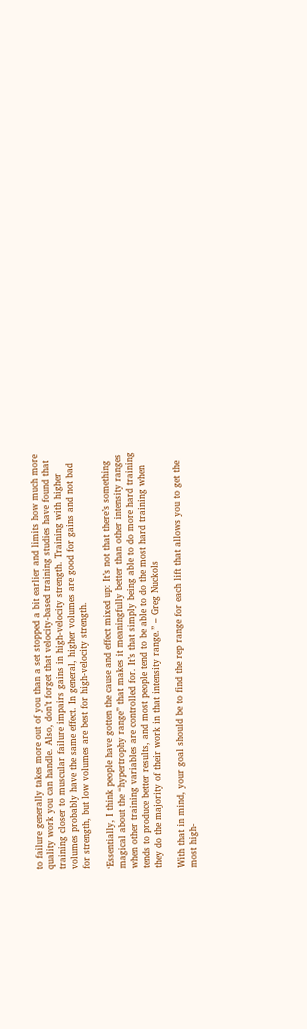to failure generally takes more out of you than a set stopped a bit earlier and limits how much more quality work you can handle. Also, don’t forget that velocity-based training studies have found that training closer to muscular failure impairs gains in high-velocity strength. Training with higher volumes probably have the same effect. In general, higher volumes are good for gains and not bad for strength, but low volumes are best for high-velocity strength.

‘Essentially, I think people have gotten the cause and effect mixed up: It’s not that there’s something magical about the “hypertrophy range” that makes it meaningfully better than other intensity ranges when other training variables are controlled for. It’s that simply being able to do more hard training tends to produce better results, and most people tend to be able to do the most hard training when they do the majority of their work in that intensity range.” – Greg Nuckols

With that in mind, your goal should be to find the rep range for each lift that allows you to get the most high-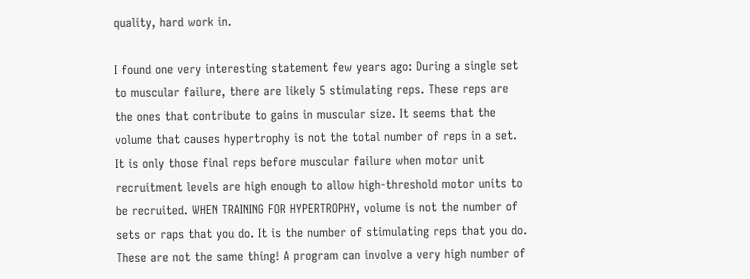quality, hard work in.

I found one very interesting statement few years ago: During a single set to muscular failure, there are likely 5 stimulating reps. These reps are the ones that contribute to gains in muscular size. It seems that the volume that causes hypertrophy is not the total number of reps in a set. It is only those final reps before muscular failure when motor unit recruitment levels are high enough to allow high-threshold motor units to be recruited. WHEN TRAINING FOR HYPERTROPHY, volume is not the number of sets or raps that you do. It is the number of stimulating reps that you do. These are not the same thing! A program can involve a very high number of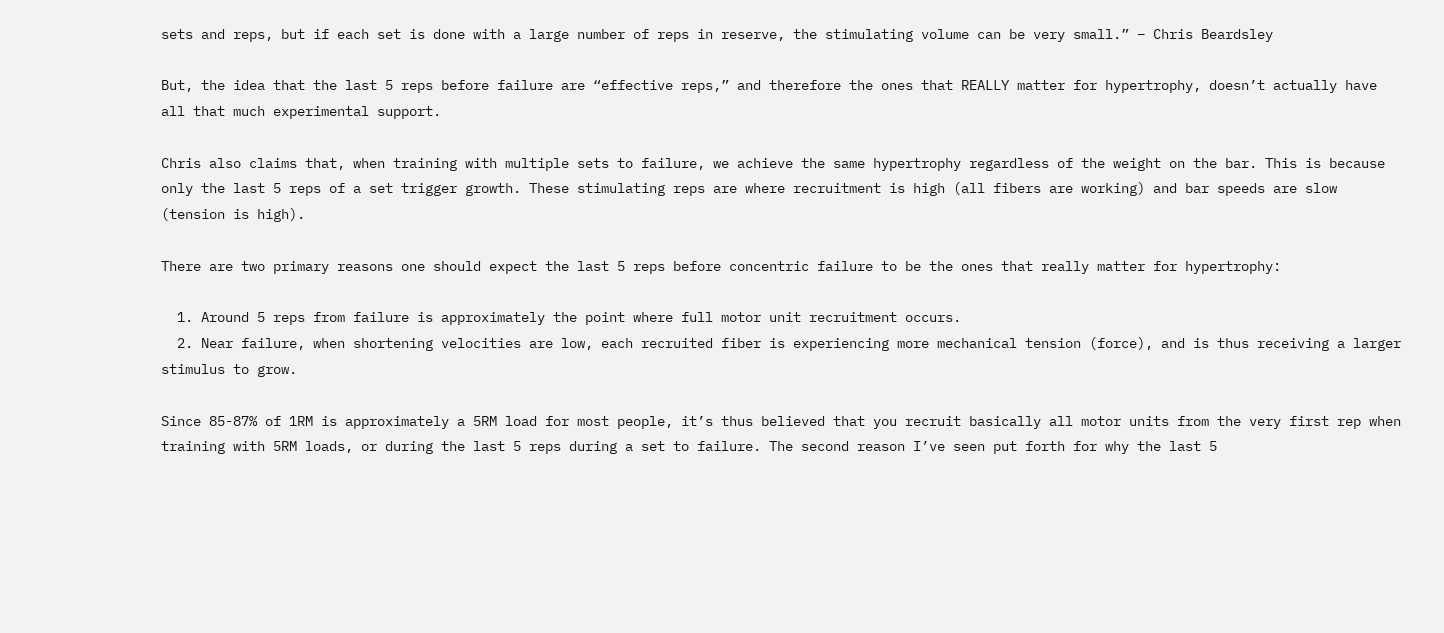sets and reps, but if each set is done with a large number of reps in reserve, the stimulating volume can be very small.” – Chris Beardsley

But, the idea that the last 5 reps before failure are “effective reps,” and therefore the ones that REALLY matter for hypertrophy, doesn’t actually have all that much experimental support.

Chris also claims that, when training with multiple sets to failure, we achieve the same hypertrophy regardless of the weight on the bar. This is because only the last 5 reps of a set trigger growth. These stimulating reps are where recruitment is high (all fibers are working) and bar speeds are slow (tension is high).

There are two primary reasons one should expect the last 5 reps before concentric failure to be the ones that really matter for hypertrophy:

  1. Around 5 reps from failure is approximately the point where full motor unit recruitment occurs.
  2. Near failure, when shortening velocities are low, each recruited fiber is experiencing more mechanical tension (force), and is thus receiving a larger stimulus to grow.

Since 85-87% of 1RM is approximately a 5RM load for most people, it’s thus believed that you recruit basically all motor units from the very first rep when training with 5RM loads, or during the last 5 reps during a set to failure. The second reason I’ve seen put forth for why the last 5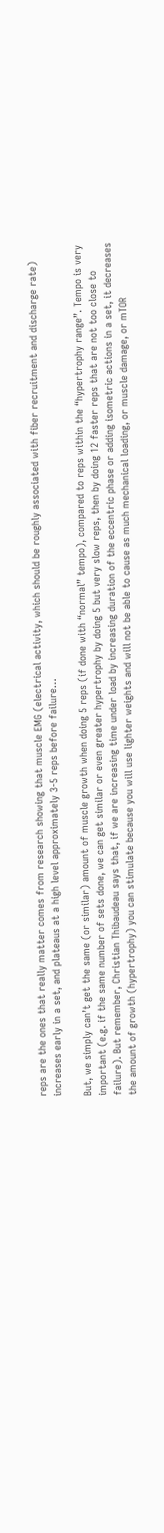reps are the ones that really matter comes from research showing that muscle EMG (electrical activity, which should be roughly associated with fiber recruitment and discharge rate) increases early in a set, and plateaus at a high level approximately 3-5 reps before failure…

But, we simply can’t get the same (or similar) amount of muscle growth when doing 5 reps (if done with “normal” tempo), compared to reps within the “hypertrophy range”. Tempo is very important (e.g. if the same number of sets done, we can get similar or even greater hypertrophy by doing 5 but very slow reps, then by doing 12 faster reps that are not too close to failure). But remember, Christian Thibaudeau says that, if we are increasing time under load by increasing duration of the eccentric phase or adding isometric actions in a set, it decreases the amount of growth (hypertrophy) you can stimulate because you will use lighter weights and will not be able to cause as much mechanical loading, or muscle damage, or mTOR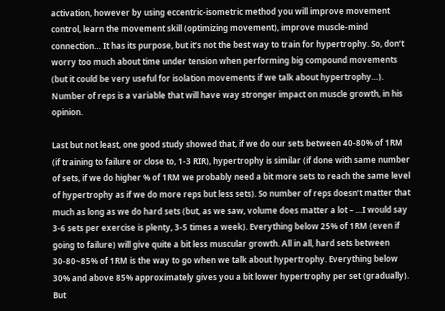activation, however by using eccentric-isometric method you will improve movement control, learn the movement skill (optimizing movement), improve muscle-mind connection… It has its purpose, but it’s not the best way to train for hypertrophy. So, don’t worry too much about time under tension when performing big compound movements (but it could be very useful for isolation movements if we talk about hypertrophy…). Number of reps is a variable that will have way stronger impact on muscle growth, in his opinion.

Last but not least, one good study showed that, if we do our sets between 40-80% of 1RM (if training to failure or close to, 1-3 RIR), hypertrophy is similar (if done with same number of sets, if we do higher % of 1RM we probably need a bit more sets to reach the same level of hypertrophy as if we do more reps but less sets). So number of reps doesn’t matter that much as long as we do hard sets (but, as we saw, volume does matter a lot – …I would say 3-6 sets per exercise is plenty, 3-5 times a week). Everything below 25% of 1RM (even if going to failure) will give quite a bit less muscular growth. All in all, hard sets between 30-80~85% of 1RM is the way to go when we talk about hypertrophy. Everything below 30% and above 85% approximately gives you a bit lower hypertrophy per set (gradually). But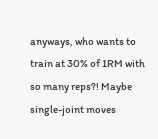anyways, who wants to train at 30% of 1RM with so many reps?! Maybe single-joint moves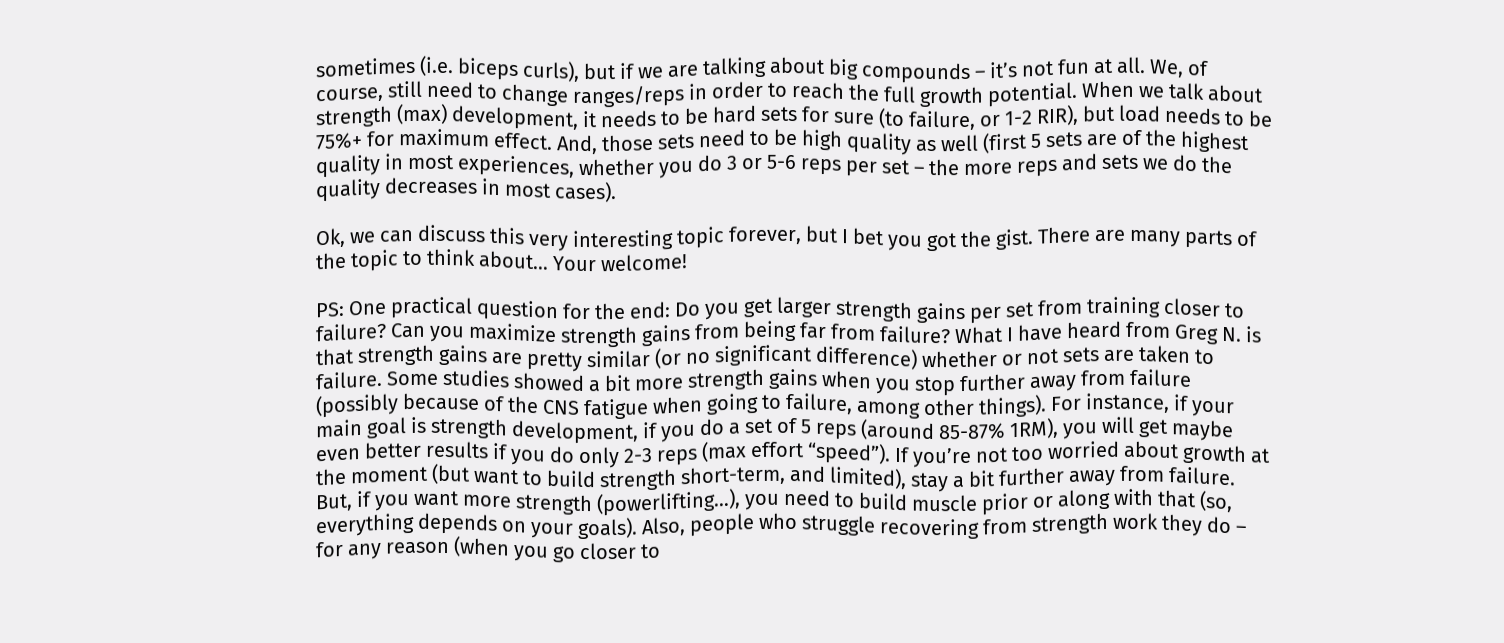sometimes (i.e. biceps curls), but if we are talking about big compounds – it’s not fun at all. We, of course, still need to change ranges/reps in order to reach the full growth potential. When we talk about strength (max) development, it needs to be hard sets for sure (to failure, or 1-2 RIR), but load needs to be 75%+ for maximum effect. And, those sets need to be high quality as well (first 5 sets are of the highest quality in most experiences, whether you do 3 or 5-6 reps per set – the more reps and sets we do the quality decreases in most cases).

Ok, we can discuss this very interesting topic forever, but I bet you got the gist. There are many parts of the topic to think about… Your welcome!

PS: One practical question for the end: Do you get larger strength gains per set from training closer to failure? Can you maximize strength gains from being far from failure? What I have heard from Greg N. is that strength gains are pretty similar (or no significant difference) whether or not sets are taken to failure. Some studies showed a bit more strength gains when you stop further away from failure (possibly because of the CNS fatigue when going to failure, among other things). For instance, if your main goal is strength development, if you do a set of 5 reps (around 85-87% 1RM), you will get maybe even better results if you do only 2-3 reps (max effort “speed”). If you’re not too worried about growth at the moment (but want to build strength short-term, and limited), stay a bit further away from failure. But, if you want more strength (powerlifting…), you need to build muscle prior or along with that (so, everything depends on your goals). Also, people who struggle recovering from strength work they do – for any reason (when you go closer to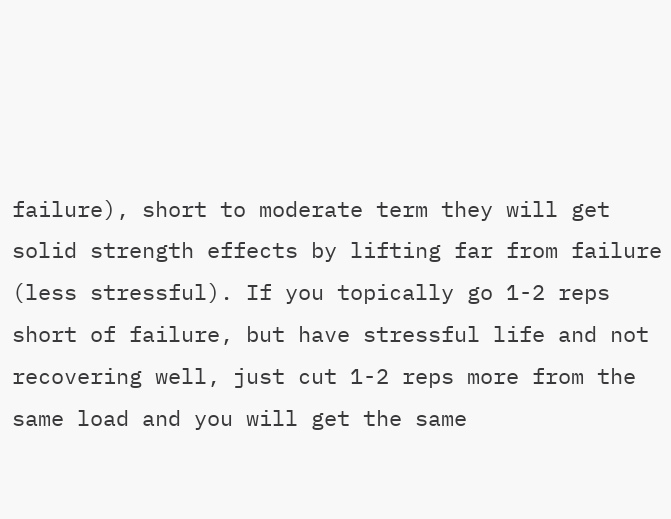failure), short to moderate term they will get solid strength effects by lifting far from failure (less stressful). If you topically go 1-2 reps short of failure, but have stressful life and not recovering well, just cut 1-2 reps more from the same load and you will get the same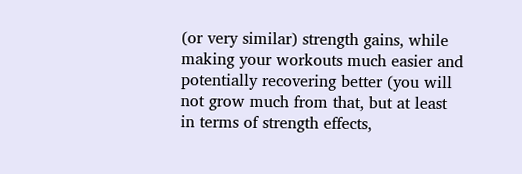(or very similar) strength gains, while making your workouts much easier and potentially recovering better (you will not grow much from that, but at least in terms of strength effects,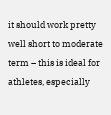it should work pretty well short to moderate term – this is ideal for athletes, especially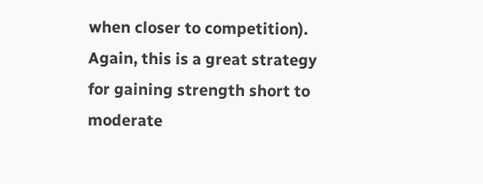when closer to competition). Again, this is a great strategy for gaining strength short to moderate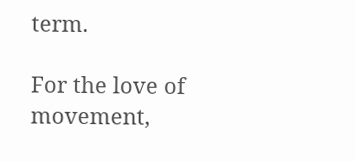term.

For the love of movement,